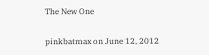The New One

pinkbatmax on June 12, 2012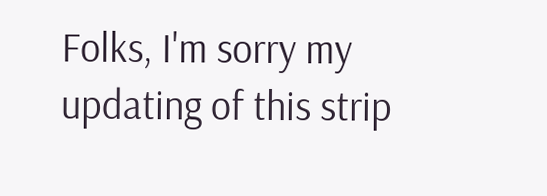Folks, I'm sorry my updating of this strip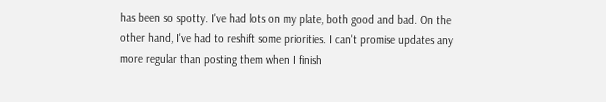has been so spotty. I've had lots on my plate, both good and bad. On the other hand, I've had to reshift some priorities. I can't promise updates any more regular than posting them when I finish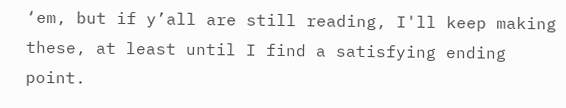‘em, but if y’all are still reading, I'll keep making these, at least until I find a satisfying ending point.